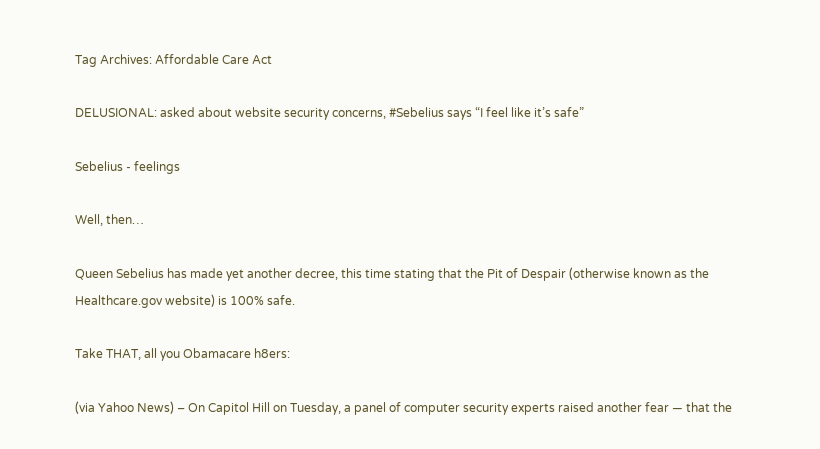Tag Archives: Affordable Care Act

DELUSIONAL: asked about website security concerns, #Sebelius says “I feel like it’s safe”

Sebelius - feelings

Well, then…

Queen Sebelius has made yet another decree, this time stating that the Pit of Despair (otherwise known as the Healthcare.gov website) is 100% safe.

Take THAT, all you Obamacare h8ers:

(via Yahoo News) – On Capitol Hill on Tuesday, a panel of computer security experts raised another fear — that the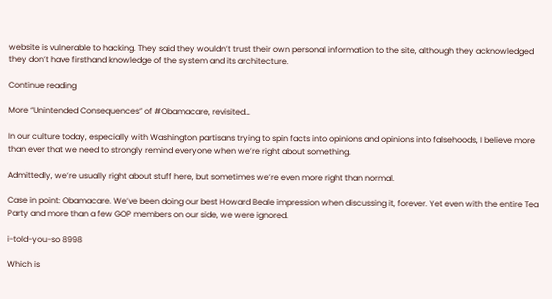website is vulnerable to hacking. They said they wouldn’t trust their own personal information to the site, although they acknowledged they don’t have firsthand knowledge of the system and its architecture.

Continue reading

More “Unintended Consequences” of #Obamacare, revisited…

In our culture today, especially with Washington partisans trying to spin facts into opinions and opinions into falsehoods, I believe more than ever that we need to strongly remind everyone when we’re right about something.

Admittedly, we’re usually right about stuff here, but sometimes we’re even more right than normal.

Case in point: Obamacare. We’ve been doing our best Howard Beale impression when discussing it, forever. Yet even with the entire Tea Party and more than a few GOP members on our side, we were ignored.

i-told-you-so 8998

Which is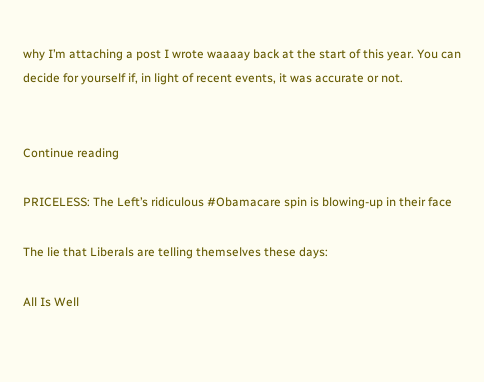why I’m attaching a post I wrote waaaay back at the start of this year. You can decide for yourself if, in light of recent events, it was accurate or not.


Continue reading

PRICELESS: The Left’s ridiculous #Obamacare spin is blowing-up in their face

The lie that Liberals are telling themselves these days:

All Is Well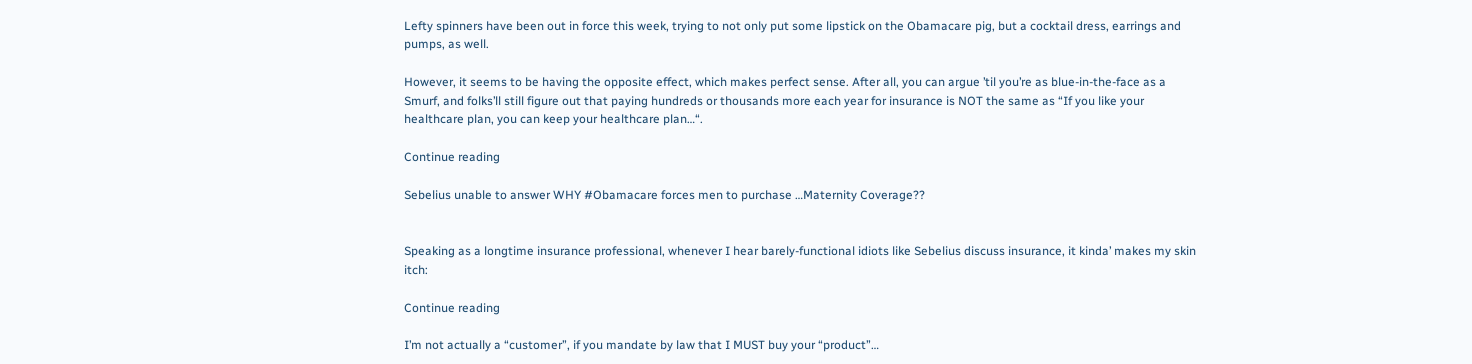Lefty spinners have been out in force this week, trying to not only put some lipstick on the Obamacare pig, but a cocktail dress, earrings and pumps, as well.

However, it seems to be having the opposite effect, which makes perfect sense. After all, you can argue ’til you’re as blue-in-the-face as a Smurf, and folks’ll still figure out that paying hundreds or thousands more each year for insurance is NOT the same as “If you like your healthcare plan, you can keep your healthcare plan…“.

Continue reading

Sebelius unable to answer WHY #Obamacare forces men to purchase …Maternity Coverage??


Speaking as a longtime insurance professional, whenever I hear barely-functional idiots like Sebelius discuss insurance, it kinda’ makes my skin itch:

Continue reading

I’m not actually a “customer”, if you mandate by law that I MUST buy your “product”…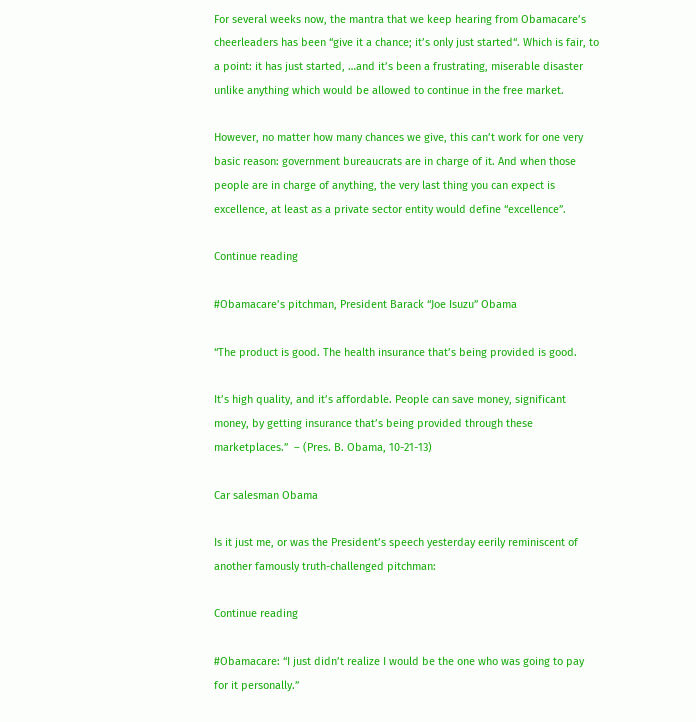For several weeks now, the mantra that we keep hearing from Obamacare’s cheerleaders has been “give it a chance; it’s only just started“. Which is fair, to a point: it has just started, …and it’s been a frustrating, miserable disaster unlike anything which would be allowed to continue in the free market.

However, no matter how many chances we give, this can’t work for one very basic reason: government bureaucrats are in charge of it. And when those people are in charge of anything, the very last thing you can expect is excellence, at least as a private sector entity would define “excellence”.

Continue reading

#Obamacare’s pitchman, President Barack “Joe Isuzu” Obama

“The product is good. The health insurance that’s being provided is good.

It’s high quality, and it’s affordable. People can save money, significant money, by getting insurance that’s being provided through these marketplaces.”  – (Pres. B. Obama, 10-21-13)

Car salesman Obama

Is it just me, or was the President’s speech yesterday eerily reminiscent of another famously truth-challenged pitchman:

Continue reading

#Obamacare: “I just didn’t realize I would be the one who was going to pay for it personally.”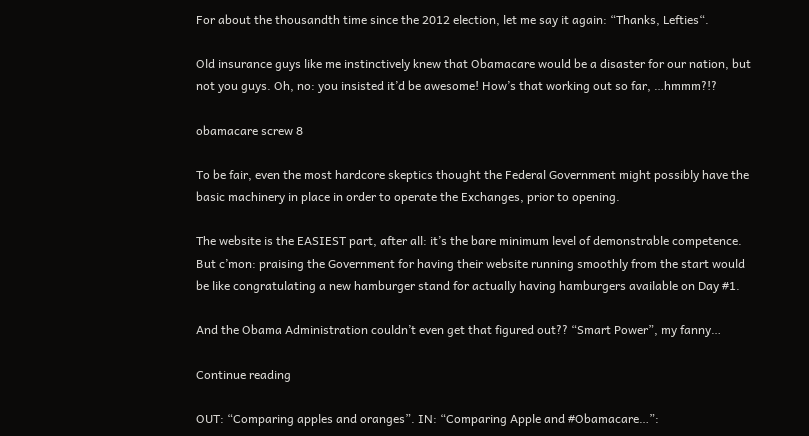For about the thousandth time since the 2012 election, let me say it again: “Thanks, Lefties“.

Old insurance guys like me instinctively knew that Obamacare would be a disaster for our nation, but not you guys. Oh, no: you insisted it’d be awesome! How’s that working out so far, …hmmm?!?

obamacare screw 8

To be fair, even the most hardcore skeptics thought the Federal Government might possibly have the basic machinery in place in order to operate the Exchanges, prior to opening.

The website is the EASIEST part, after all: it’s the bare minimum level of demonstrable competence. But c’mon: praising the Government for having their website running smoothly from the start would be like congratulating a new hamburger stand for actually having hamburgers available on Day #1.

And the Obama Administration couldn’t even get that figured out?? “Smart Power”, my fanny…

Continue reading

OUT: “Comparing apples and oranges”. IN: “Comparing Apple and #Obamacare…”: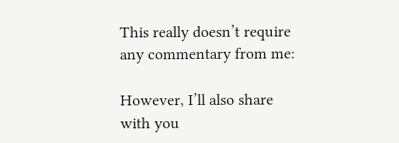This really doesn’t require any commentary from me:

However, I’ll also share with you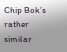Chip Bok’s rather similar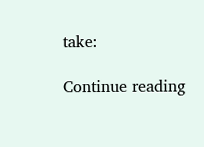take:

Continue reading